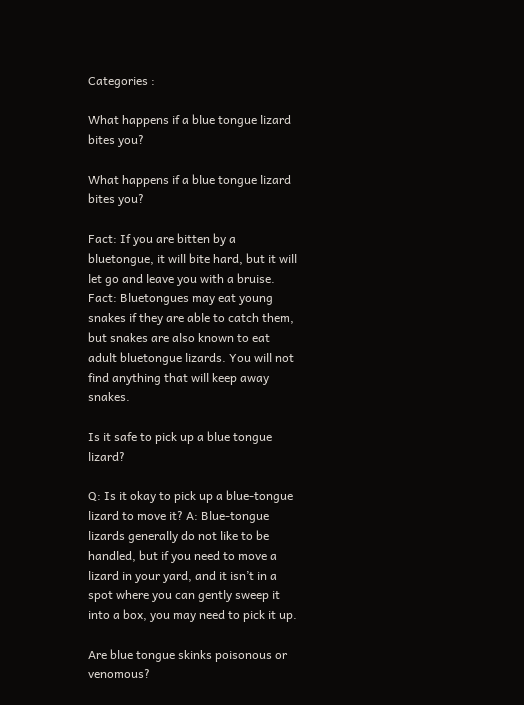Categories :

What happens if a blue tongue lizard bites you?

What happens if a blue tongue lizard bites you?

Fact: If you are bitten by a bluetongue, it will bite hard, but it will let go and leave you with a bruise. Fact: Bluetongues may eat young snakes if they are able to catch them, but snakes are also known to eat adult bluetongue lizards. You will not find anything that will keep away snakes.

Is it safe to pick up a blue tongue lizard?

Q: Is it okay to pick up a blue-tongue lizard to move it? A: Blue-tongue lizards generally do not like to be handled, but if you need to move a lizard in your yard, and it isn’t in a spot where you can gently sweep it into a box, you may need to pick it up.

Are blue tongue skinks poisonous or venomous?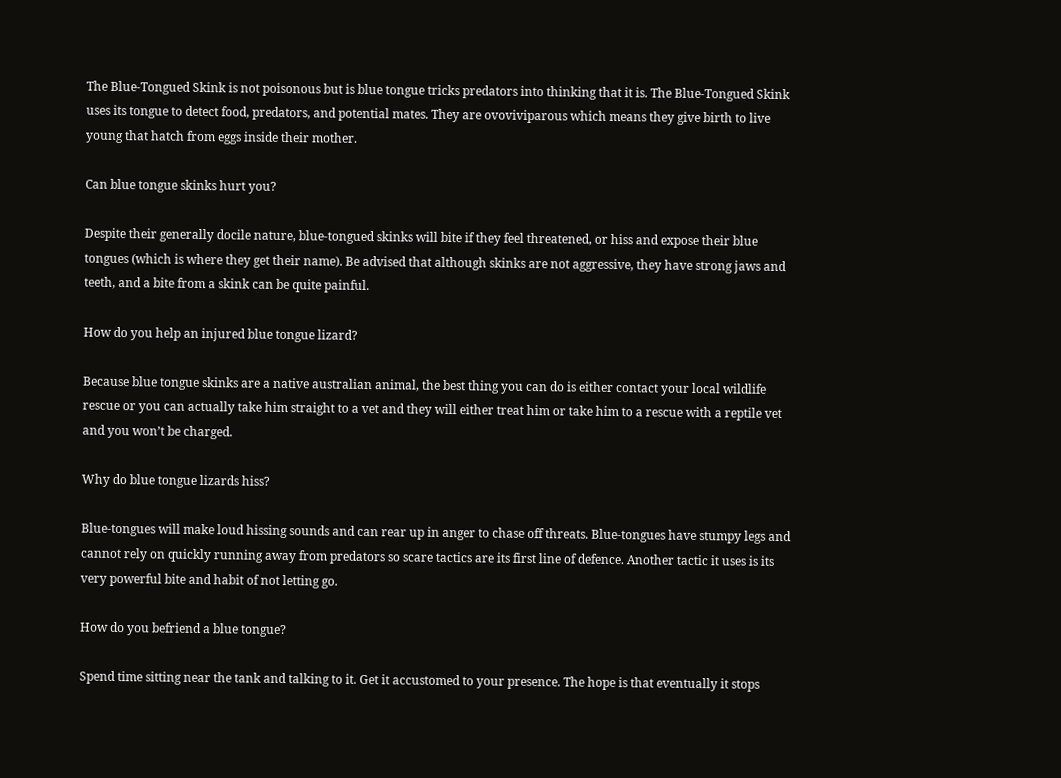The Blue-Tongued Skink is not poisonous but is blue tongue tricks predators into thinking that it is. The Blue-Tongued Skink uses its tongue to detect food, predators, and potential mates. They are ovoviviparous which means they give birth to live young that hatch from eggs inside their mother.

Can blue tongue skinks hurt you?

Despite their generally docile nature, blue-tongued skinks will bite if they feel threatened, or hiss and expose their blue tongues (which is where they get their name). Be advised that although skinks are not aggressive, they have strong jaws and teeth, and a bite from a skink can be quite painful.

How do you help an injured blue tongue lizard?

Because blue tongue skinks are a native australian animal, the best thing you can do is either contact your local wildlife rescue or you can actually take him straight to a vet and they will either treat him or take him to a rescue with a reptile vet and you won’t be charged.

Why do blue tongue lizards hiss?

Blue-tongues will make loud hissing sounds and can rear up in anger to chase off threats. Blue-tongues have stumpy legs and cannot rely on quickly running away from predators so scare tactics are its first line of defence. Another tactic it uses is its very powerful bite and habit of not letting go.

How do you befriend a blue tongue?

Spend time sitting near the tank and talking to it. Get it accustomed to your presence. The hope is that eventually it stops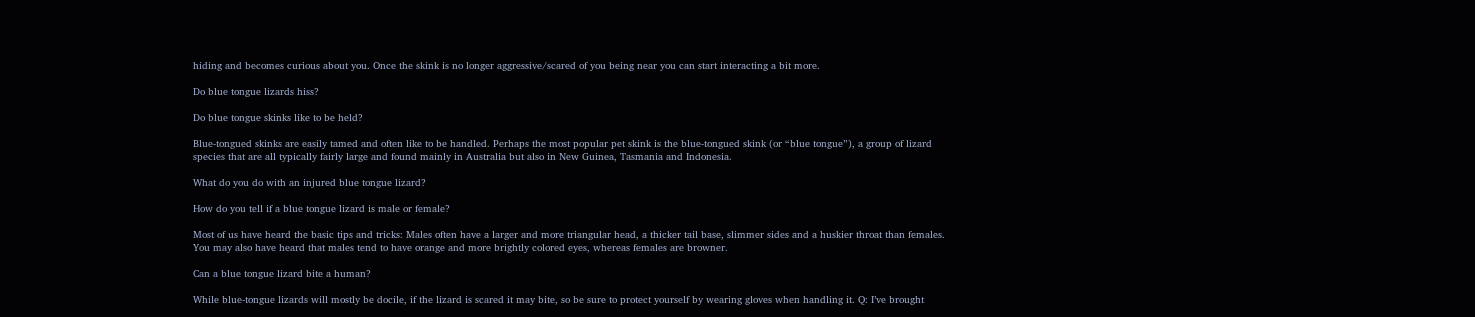hiding and becomes curious about you. Once the skink is no longer aggressive/scared of you being near you can start interacting a bit more.

Do blue tongue lizards hiss?

Do blue tongue skinks like to be held?

Blue-tongued skinks are easily tamed and often like to be handled. Perhaps the most popular pet skink is the blue-tongued skink (or “blue tongue”), a group of lizard species that are all typically fairly large and found mainly in Australia but also in New Guinea, Tasmania and Indonesia.

What do you do with an injured blue tongue lizard?

How do you tell if a blue tongue lizard is male or female?

Most of us have heard the basic tips and tricks: Males often have a larger and more triangular head, a thicker tail base, slimmer sides and a huskier throat than females. You may also have heard that males tend to have orange and more brightly colored eyes, whereas females are browner.

Can a blue tongue lizard bite a human?

While blue-tongue lizards will mostly be docile, if the lizard is scared it may bite, so be sure to protect yourself by wearing gloves when handling it. Q: I’ve brought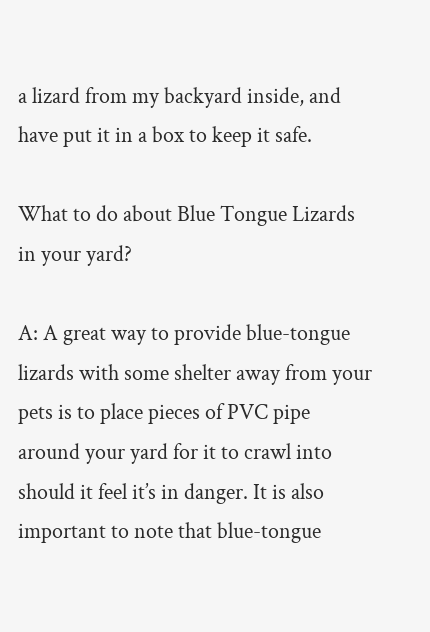a lizard from my backyard inside, and have put it in a box to keep it safe.

What to do about Blue Tongue Lizards in your yard?

A: A great way to provide blue-tongue lizards with some shelter away from your pets is to place pieces of PVC pipe around your yard for it to crawl into should it feel it’s in danger. It is also important to note that blue-tongue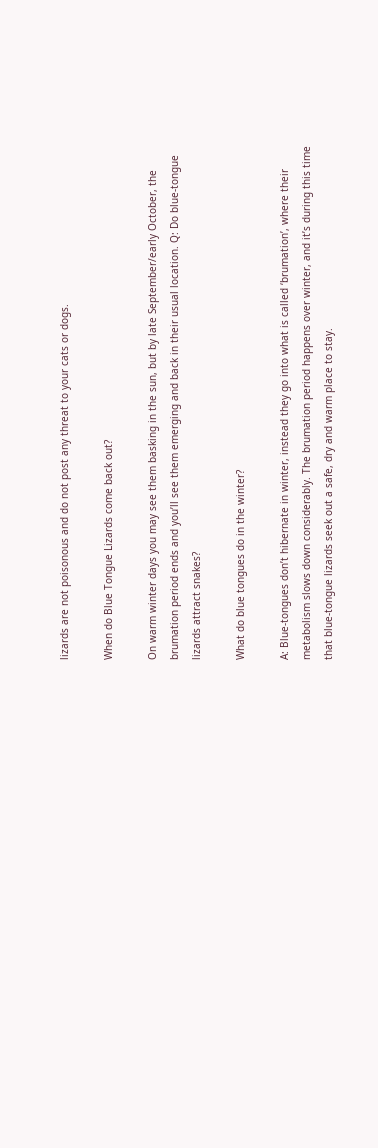lizards are not poisonous and do not post any threat to your cats or dogs.

When do Blue Tongue Lizards come back out?

On warm winter days you may see them basking in the sun, but by late September/early October, the brumation period ends and you’ll see them emerging and back in their usual location. Q: Do blue-tongue lizards attract snakes?

What do blue tongues do in the winter?

A: Blue-tongues don’t hibernate in winter, instead they go into what is called ‘brumation’, where their metabolism slows down considerably. The brumation period happens over winter, and it’s during this time that blue-tongue lizards seek out a safe, dry and warm place to stay.